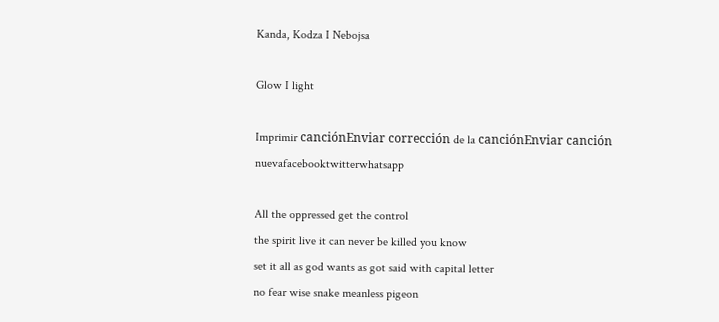Kanda, Kodza I Nebojsa

Glow I light

Imprimir canciónEnviar corrección de la canciónEnviar canción nuevafacebooktwitterwhatsapp

All the oppressed get the control
the spirit live it can never be killed you know
set it all as god wants as got said with capital letter
no fear wise snake meanless pigeon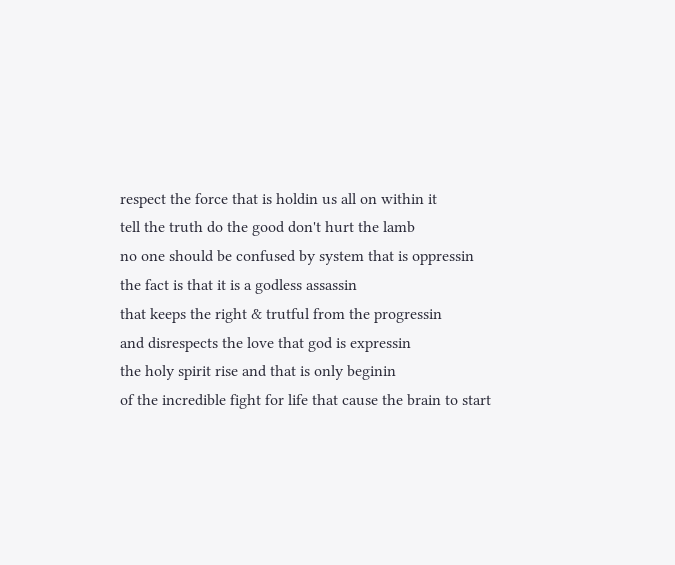respect the force that is holdin us all on within it
tell the truth do the good don't hurt the lamb
no one should be confused by system that is oppressin
the fact is that it is a godless assassin
that keeps the right & trutful from the progressin
and disrespects the love that god is expressin
the holy spirit rise and that is only beginin
of the incredible fight for life that cause the brain to start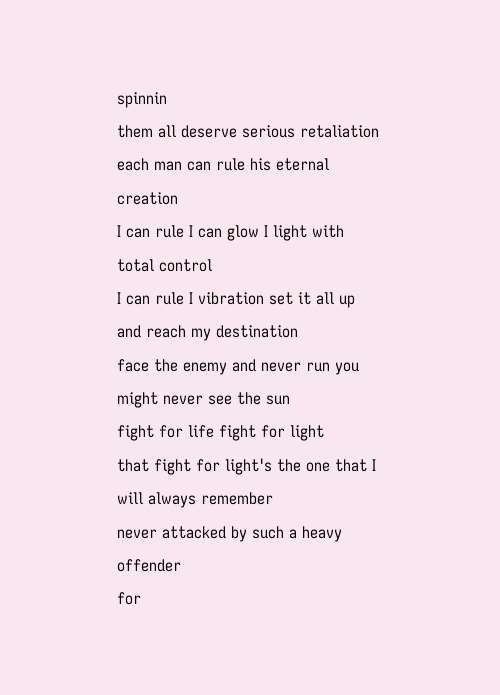spinnin
them all deserve serious retaliation each man can rule his eternal creation
I can rule I can glow I light with total control
I can rule I vibration set it all up and reach my destination
face the enemy and never run you might never see the sun
fight for life fight for light
that fight for light's the one that I will always remember
never attacked by such a heavy offender
for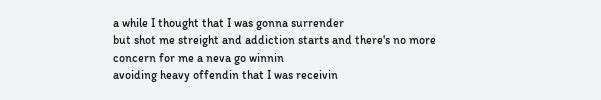a while I thought that I was gonna surrender
but shot me streight and addiction starts and there's no more
concern for me a neva go winnin
avoiding heavy offendin that I was receivin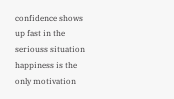confidence shows up fast in the seriouss situation
happiness is the only motivation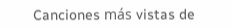Canciones más vistas de